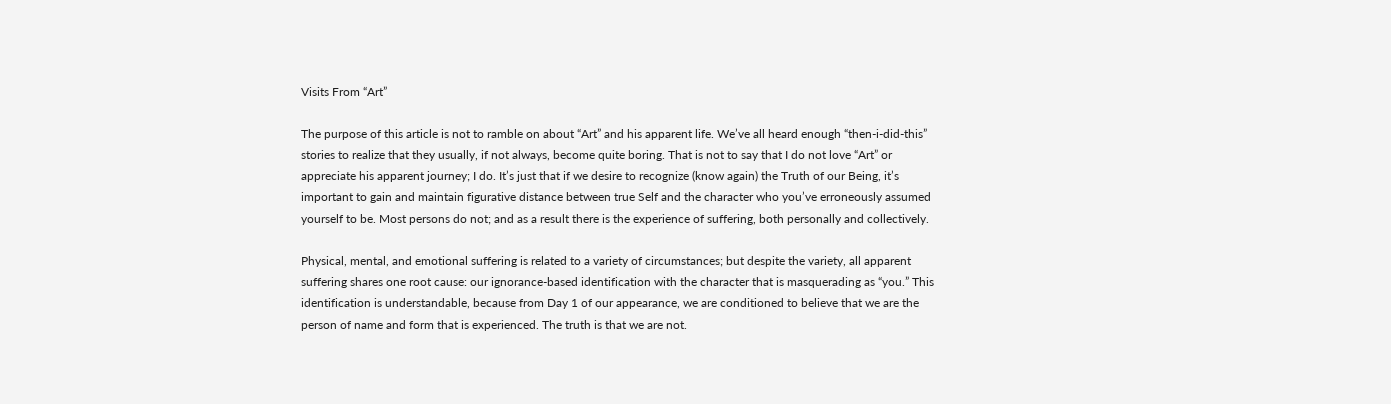Visits From “Art”

The purpose of this article is not to ramble on about “Art” and his apparent life. We’ve all heard enough “then-i-did-this” stories to realize that they usually, if not always, become quite boring. That is not to say that I do not love “Art” or appreciate his apparent journey; I do. It’s just that if we desire to recognize (know again) the Truth of our Being, it’s important to gain and maintain figurative distance between true Self and the character who you’ve erroneously assumed yourself to be. Most persons do not; and as a result there is the experience of suffering, both personally and collectively.

Physical, mental, and emotional suffering is related to a variety of circumstances; but despite the variety, all apparent suffering shares one root cause: our ignorance-based identification with the character that is masquerading as “you.” This identification is understandable, because from Day 1 of our appearance, we are conditioned to believe that we are the person of name and form that is experienced. The truth is that we are not.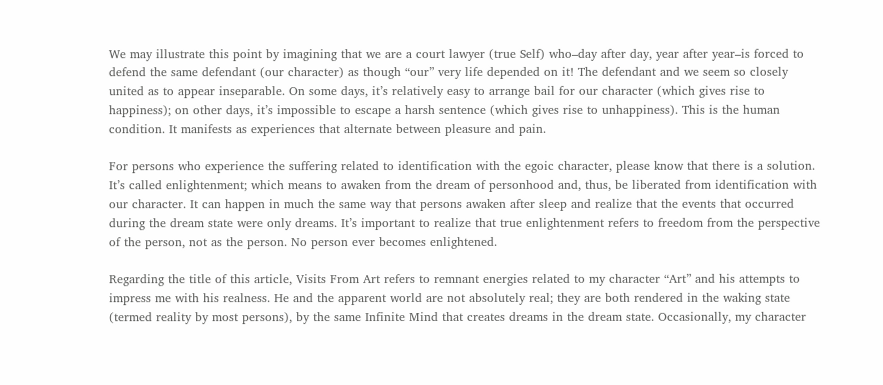We may illustrate this point by imagining that we are a court lawyer (true Self) who–day after day, year after year–is forced to defend the same defendant (our character) as though “our” very life depended on it! The defendant and we seem so closely united as to appear inseparable. On some days, it’s relatively easy to arrange bail for our character (which gives rise to happiness); on other days, it’s impossible to escape a harsh sentence (which gives rise to unhappiness). This is the human condition. It manifests as experiences that alternate between pleasure and pain.

For persons who experience the suffering related to identification with the egoic character, please know that there is a solution. It’s called enlightenment; which means to awaken from the dream of personhood and, thus, be liberated from identification with our character. It can happen in much the same way that persons awaken after sleep and realize that the events that occurred during the dream state were only dreams. It’s important to realize that true enlightenment refers to freedom from the perspective of the person, not as the person. No person ever becomes enlightened.

Regarding the title of this article, Visits From Art refers to remnant energies related to my character “Art” and his attempts to impress me with his realness. He and the apparent world are not absolutely real; they are both rendered in the waking state (termed reality by most persons), by the same Infinite Mind that creates dreams in the dream state. Occasionally, my character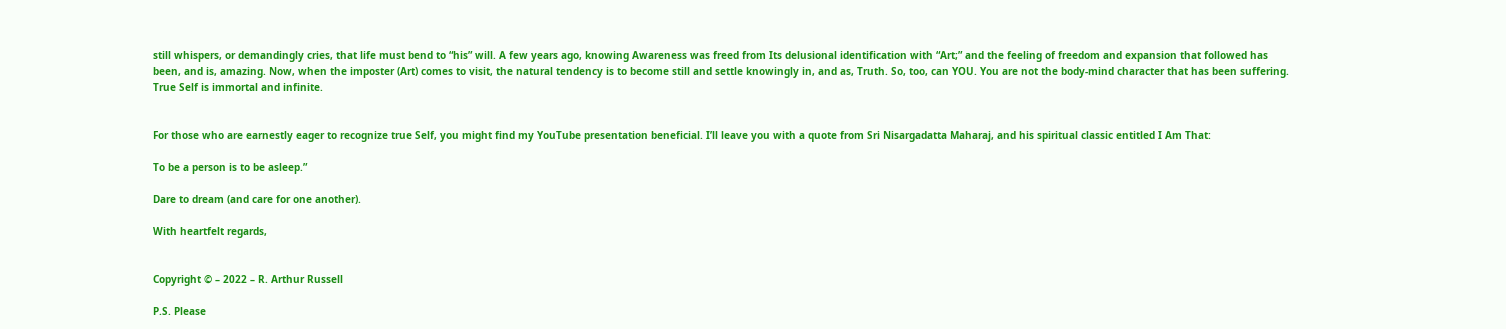still whispers, or demandingly cries, that life must bend to “his” will. A few years ago, knowing Awareness was freed from Its delusional identification with “Art;” and the feeling of freedom and expansion that followed has been, and is, amazing. Now, when the imposter (Art) comes to visit, the natural tendency is to become still and settle knowingly in, and as, Truth. So, too, can YOU. You are not the body-mind character that has been suffering. True Self is immortal and infinite.


For those who are earnestly eager to recognize true Self, you might find my YouTube presentation beneficial. I’ll leave you with a quote from Sri Nisargadatta Maharaj, and his spiritual classic entitled I Am That:

To be a person is to be asleep.”

Dare to dream (and care for one another).

With heartfelt regards,


Copyright © – 2022 – R. Arthur Russell

P.S. Please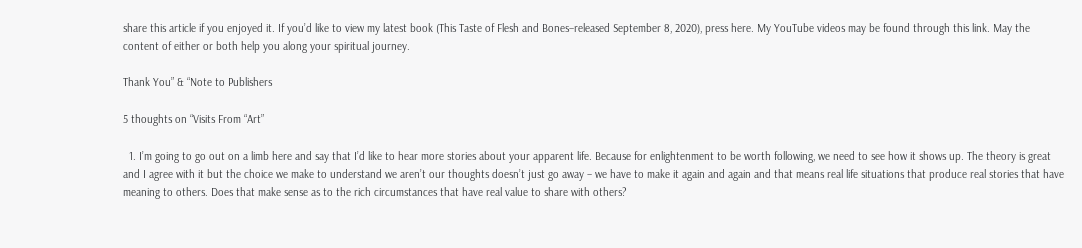share this article if you enjoyed it. If you’d like to view my latest book (This Taste of Flesh and Bones–released September 8, 2020), press here. My YouTube videos may be found through this link. May the content of either or both help you along your spiritual journey.

Thank You” & “Note to Publishers

5 thoughts on “Visits From “Art”

  1. I’m going to go out on a limb here and say that I’d like to hear more stories about your apparent life. Because for enlightenment to be worth following, we need to see how it shows up. The theory is great and I agree with it but the choice we make to understand we aren’t our thoughts doesn’t just go away – we have to make it again and again and that means real life situations that produce real stories that have meaning to others. Does that make sense as to the rich circumstances that have real value to share with others?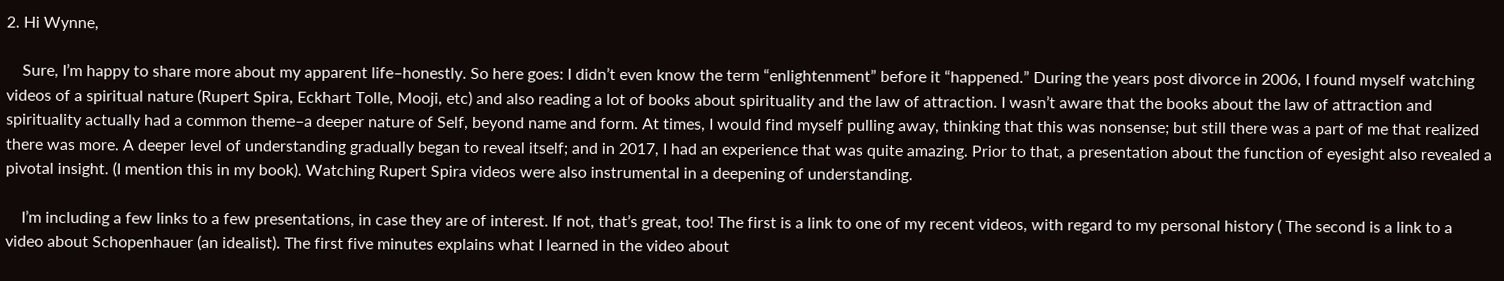2. Hi Wynne,

    Sure, I’m happy to share more about my apparent life–honestly. So here goes: I didn’t even know the term “enlightenment” before it “happened.” During the years post divorce in 2006, I found myself watching videos of a spiritual nature (Rupert Spira, Eckhart Tolle, Mooji, etc) and also reading a lot of books about spirituality and the law of attraction. I wasn’t aware that the books about the law of attraction and spirituality actually had a common theme–a deeper nature of Self, beyond name and form. At times, I would find myself pulling away, thinking that this was nonsense; but still there was a part of me that realized there was more. A deeper level of understanding gradually began to reveal itself; and in 2017, I had an experience that was quite amazing. Prior to that, a presentation about the function of eyesight also revealed a pivotal insight. (I mention this in my book). Watching Rupert Spira videos were also instrumental in a deepening of understanding.

    I’m including a few links to a few presentations, in case they are of interest. If not, that’s great, too! The first is a link to one of my recent videos, with regard to my personal history ( The second is a link to a video about Schopenhauer (an idealist). The first five minutes explains what I learned in the video about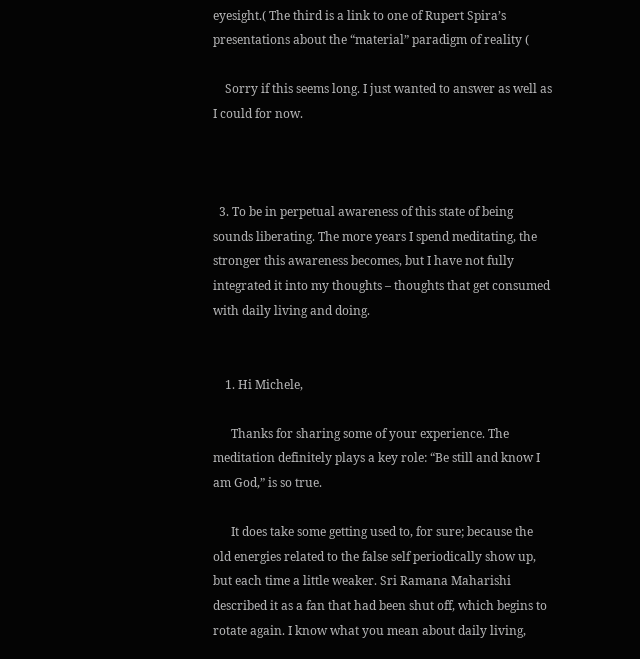eyesight.( The third is a link to one of Rupert Spira’s presentations about the “material” paradigm of reality (

    Sorry if this seems long. I just wanted to answer as well as I could for now.



  3. To be in perpetual awareness of this state of being sounds liberating. The more years I spend meditating, the stronger this awareness becomes, but I have not fully integrated it into my thoughts – thoughts that get consumed with daily living and doing.


    1. Hi Michele,

      Thanks for sharing some of your experience. The meditation definitely plays a key role: “Be still and know I am God,” is so true.

      It does take some getting used to, for sure; because the old energies related to the false self periodically show up, but each time a little weaker. Sri Ramana Maharishi described it as a fan that had been shut off, which begins to rotate again. I know what you mean about daily living,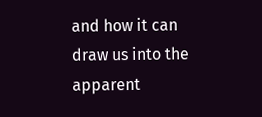and how it can draw us into the apparent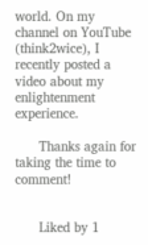world. On my channel on YouTube (think2wice), I recently posted a video about my enlightenment experience.

      Thanks again for taking the time to comment!


      Liked by 1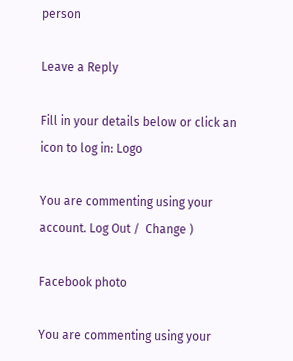person

Leave a Reply

Fill in your details below or click an icon to log in: Logo

You are commenting using your account. Log Out /  Change )

Facebook photo

You are commenting using your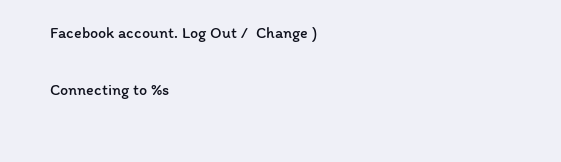Facebook account. Log Out /  Change )

Connecting to %s